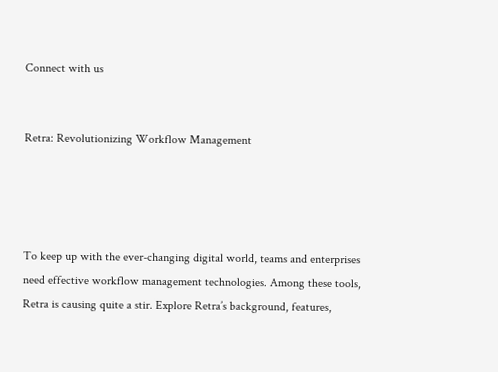Connect with us


Retra: Revolutionizing Workflow Management




To keep up with the ever-changing digital world, teams and enterprises need effective workflow management technologies. Among these tools, Retra is causing quite a stir. Explore Retra’s background, features,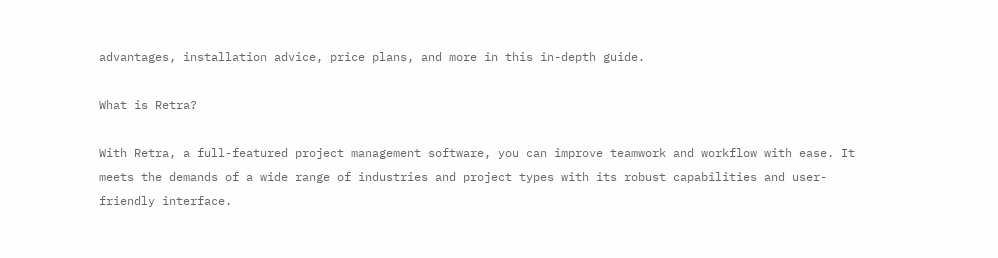advantages, installation advice, price plans, and more in this in-depth guide.

What is Retra?

With Retra, a full-featured project management software, you can improve teamwork and workflow with ease. It meets the demands of a wide range of industries and project types with its robust capabilities and user-friendly interface.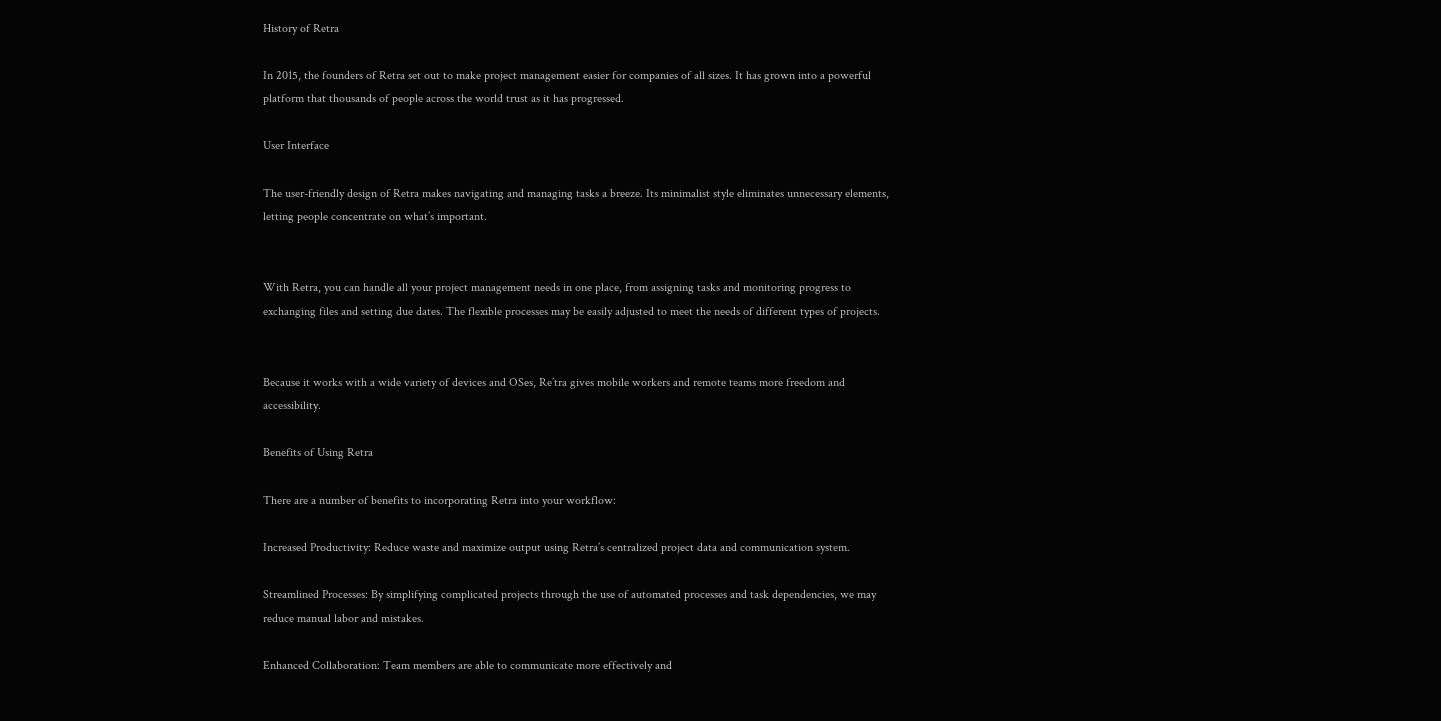History of Retra

In 2015, the founders of Retra set out to make project management easier for companies of all sizes. It has grown into a powerful platform that thousands of people across the world trust as it has progressed.

User Interface

The user-friendly design of Retra makes navigating and managing tasks a breeze. Its minimalist style eliminates unnecessary elements, letting people concentrate on what’s important.


With Retra, you can handle all your project management needs in one place, from assigning tasks and monitoring progress to exchanging files and setting due dates. The flexible processes may be easily adjusted to meet the needs of different types of projects.


Because it works with a wide variety of devices and OSes, Re’tra gives mobile workers and remote teams more freedom and accessibility.

Benefits of Using Retra

There are a number of benefits to incorporating Retra into your workflow:

Increased Productivity: Reduce waste and maximize output using Retra’s centralized project data and communication system.

Streamlined Processes: By simplifying complicated projects through the use of automated processes and task dependencies, we may reduce manual labor and mistakes.

Enhanced Collaboration: Team members are able to communicate more effectively and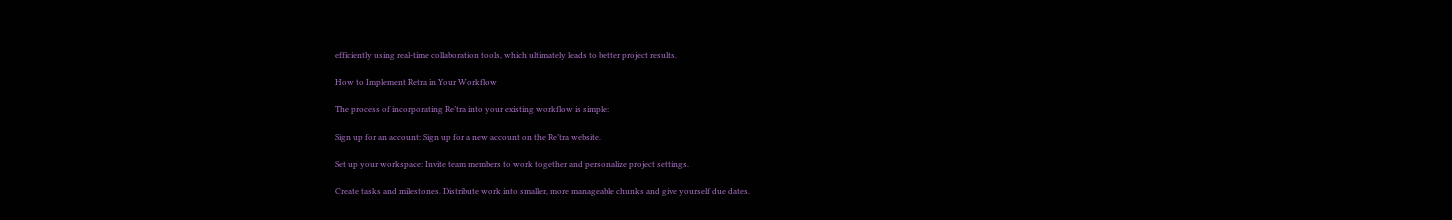efficiently using real-time collaboration tools, which ultimately leads to better project results.

How to Implement Retra in Your Workflow

The process of incorporating Re’tra into your existing workflow is simple:

Sign up for an account: Sign up for a new account on the Re’tra website.

Set up your workspace: Invite team members to work together and personalize project settings.

Create tasks and milestones. Distribute work into smaller, more manageable chunks and give yourself due dates.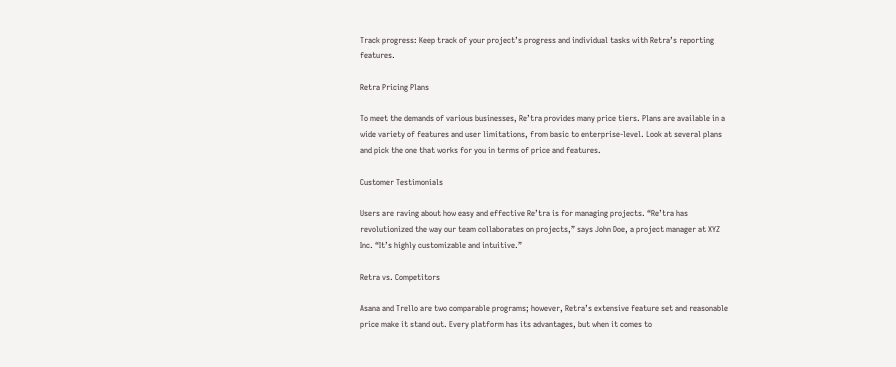Track progress: Keep track of your project’s progress and individual tasks with Retra’s reporting features.

Retra Pricing Plans

To meet the demands of various businesses, Re’tra provides many price tiers. Plans are available in a wide variety of features and user limitations, from basic to enterprise-level. Look at several plans and pick the one that works for you in terms of price and features.

Customer Testimonials

Users are raving about how easy and effective Re’tra is for managing projects. “Re’tra has revolutionized the way our team collaborates on projects,” says John Doe, a project manager at XYZ Inc. “It’s highly customizable and intuitive.”

Retra vs. Competitors

Asana and Trello are two comparable programs; however, Retra’s extensive feature set and reasonable price make it stand out. Every platform has its advantages, but when it comes to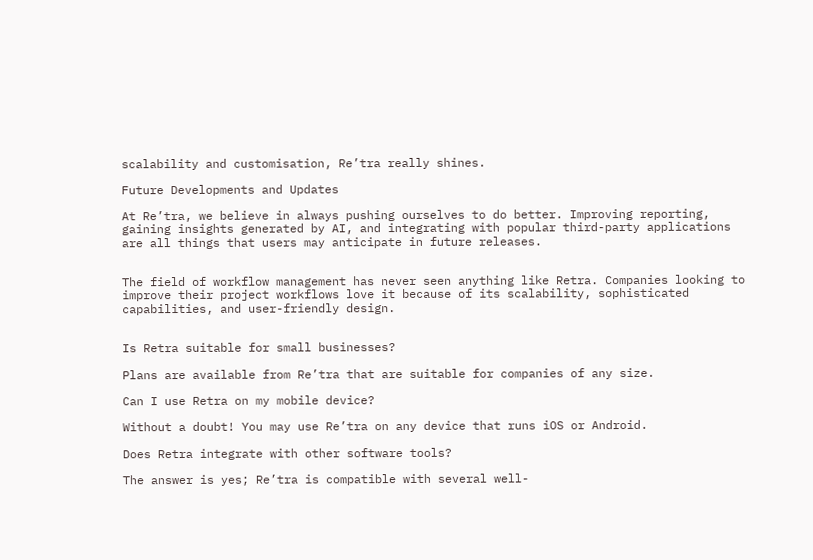scalability and customisation, Re’tra really shines.

Future Developments and Updates

At Re’tra, we believe in always pushing ourselves to do better. Improving reporting, gaining insights generated by AI, and integrating with popular third-party applications are all things that users may anticipate in future releases.


The field of workflow management has never seen anything like Retra. Companies looking to improve their project workflows love it because of its scalability, sophisticated capabilities, and user-friendly design.


Is Retra suitable for small businesses?

Plans are available from Re’tra that are suitable for companies of any size.

Can I use Retra on my mobile device?

Without a doubt! You may use Re’tra on any device that runs iOS or Android.

Does Retra integrate with other software tools?

The answer is yes; Re’tra is compatible with several well-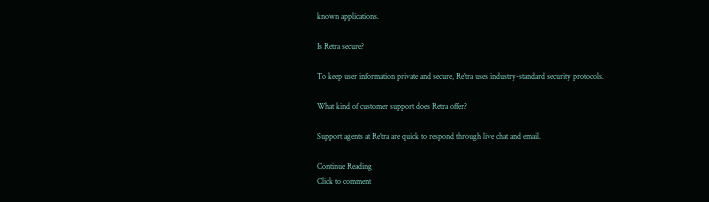known applications.

Is Retra secure?

To keep user information private and secure, Re’tra uses industry-standard security protocols.

What kind of customer support does Retra offer?

Support agents at Re’tra are quick to respond through live chat and email.

Continue Reading
Click to comment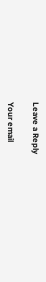Leave a Reply

Your email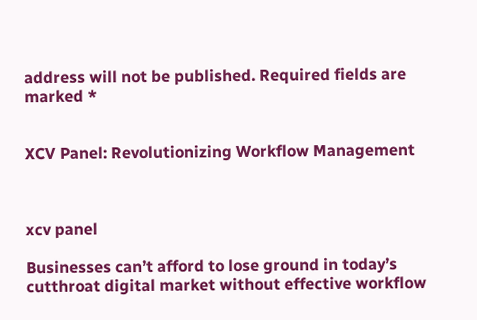address will not be published. Required fields are marked *


XCV Panel: Revolutionizing Workflow Management



xcv panel

Businesses can’t afford to lose ground in today’s cutthroat digital market without effective workflow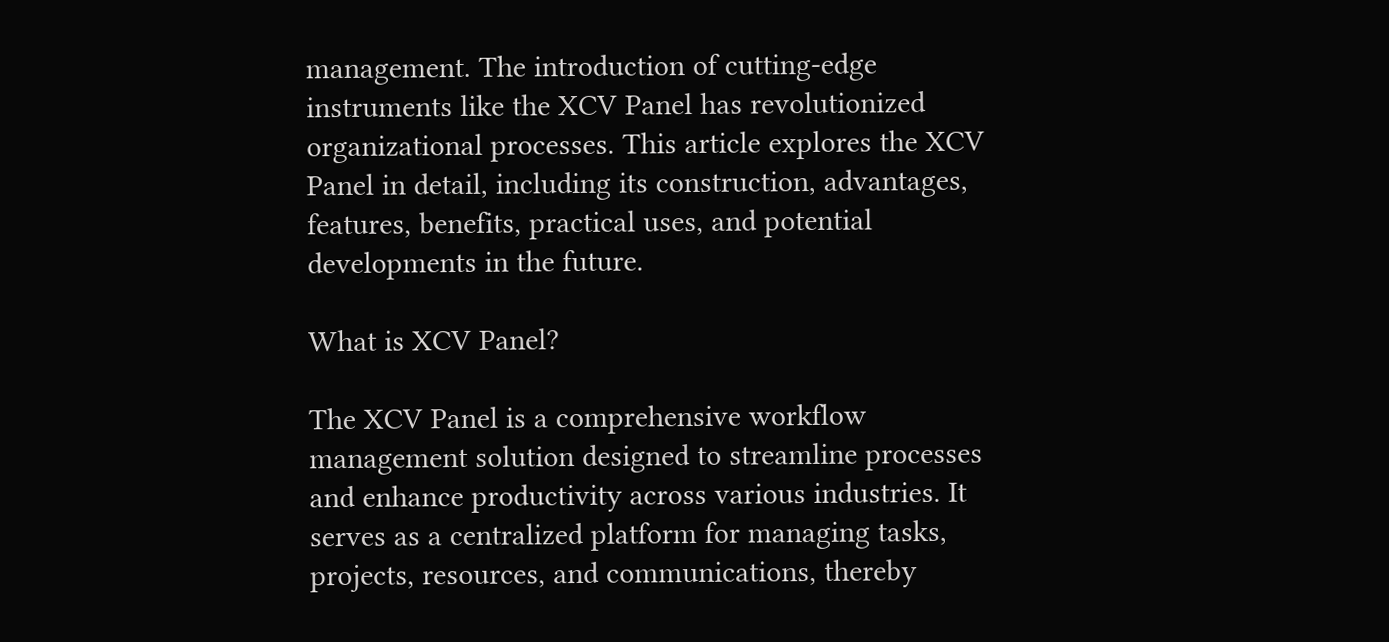management. The introduction of cutting-edge instruments like the XCV Panel has revolutionized organizational processes. This article explores the XCV Panel in detail, including its construction, advantages, features, benefits, practical uses, and potential developments in the future.

What is XCV Panel?

The XCV Panel is a comprehensive workflow management solution designed to streamline processes and enhance productivity across various industries. It serves as a centralized platform for managing tasks, projects, resources, and communications, thereby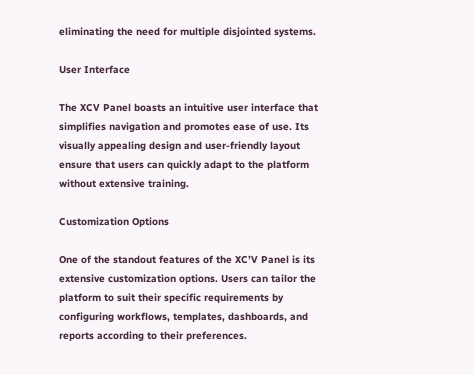eliminating the need for multiple disjointed systems.

User Interface

The XCV Panel boasts an intuitive user interface that simplifies navigation and promotes ease of use. Its visually appealing design and user-friendly layout ensure that users can quickly adapt to the platform without extensive training.

Customization Options

One of the standout features of the XC’V Panel is its extensive customization options. Users can tailor the platform to suit their specific requirements by configuring workflows, templates, dashboards, and reports according to their preferences.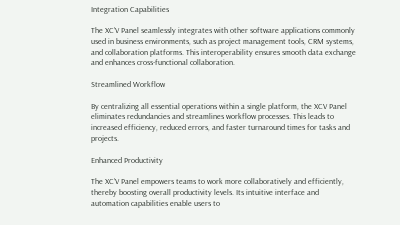Integration Capabilities

The XC’V Panel seamlessly integrates with other software applications commonly used in business environments, such as project management tools, CRM systems, and collaboration platforms. This interoperability ensures smooth data exchange and enhances cross-functional collaboration.

Streamlined Workflow

By centralizing all essential operations within a single platform, the XCV Panel eliminates redundancies and streamlines workflow processes. This leads to increased efficiency, reduced errors, and faster turnaround times for tasks and projects.

Enhanced Productivity

The XC’V Panel empowers teams to work more collaboratively and efficiently, thereby boosting overall productivity levels. Its intuitive interface and automation capabilities enable users to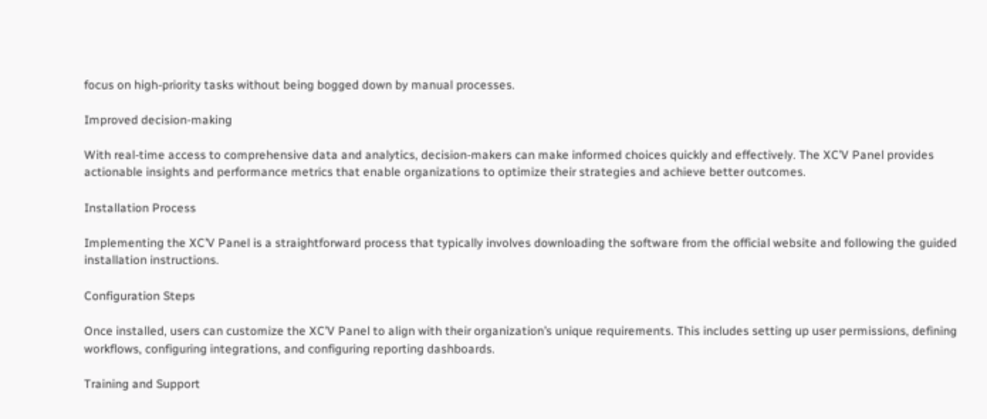focus on high-priority tasks without being bogged down by manual processes.

Improved decision-making

With real-time access to comprehensive data and analytics, decision-makers can make informed choices quickly and effectively. The XC’V Panel provides actionable insights and performance metrics that enable organizations to optimize their strategies and achieve better outcomes.

Installation Process

Implementing the XC’V Panel is a straightforward process that typically involves downloading the software from the official website and following the guided installation instructions.

Configuration Steps

Once installed, users can customize the XC’V Panel to align with their organization’s unique requirements. This includes setting up user permissions, defining workflows, configuring integrations, and configuring reporting dashboards.

Training and Support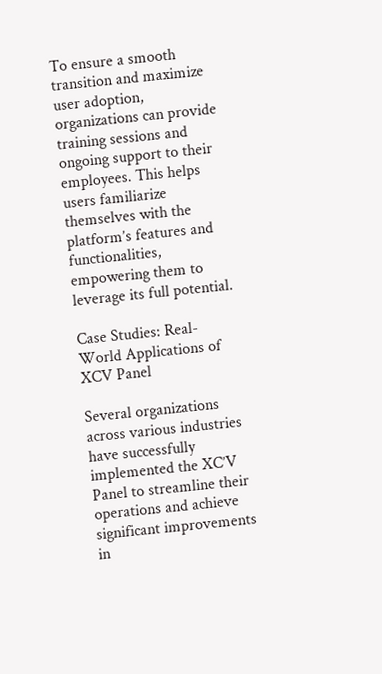To ensure a smooth transition and maximize user adoption, organizations can provide training sessions and ongoing support to their employees. This helps users familiarize themselves with the platform’s features and functionalities, empowering them to leverage its full potential.

Case Studies: Real-World Applications of XCV Panel

Several organizations across various industries have successfully implemented the XC’V Panel to streamline their operations and achieve significant improvements in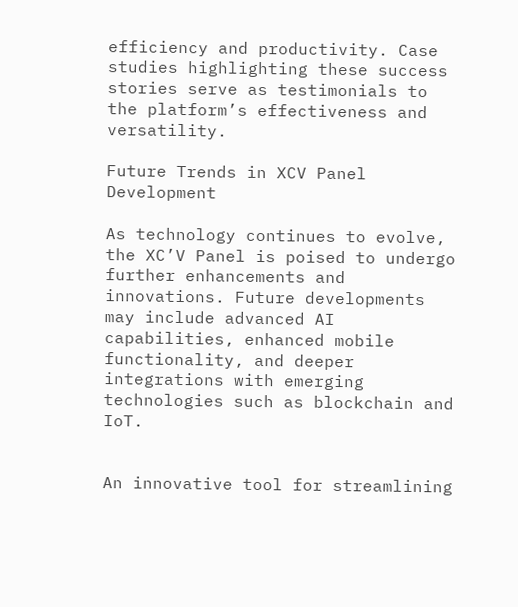efficiency and productivity. Case studies highlighting these success stories serve as testimonials to the platform’s effectiveness and versatility.

Future Trends in XCV Panel Development

As technology continues to evolve, the XC’V Panel is poised to undergo further enhancements and innovations. Future developments may include advanced AI capabilities, enhanced mobile functionality, and deeper integrations with emerging technologies such as blockchain and IoT.


An innovative tool for streamlining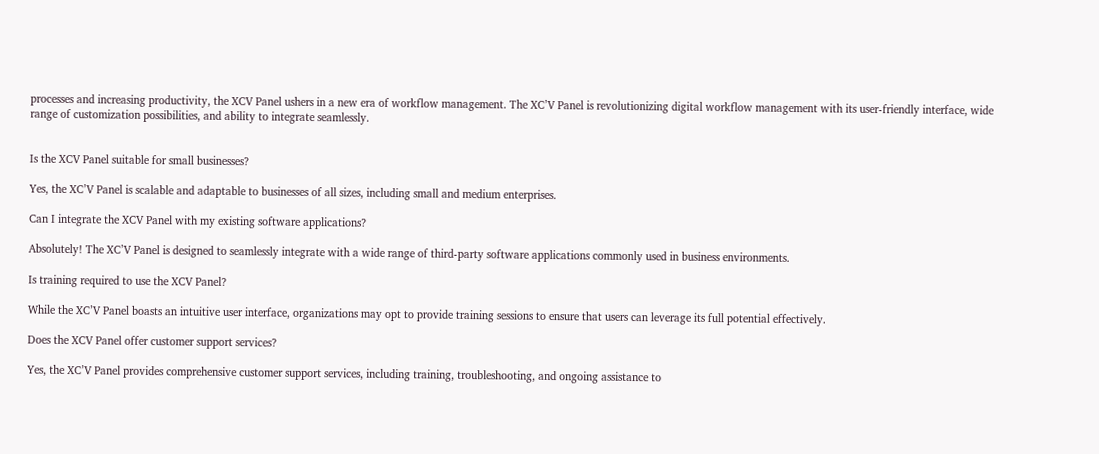processes and increasing productivity, the XCV Panel ushers in a new era of workflow management. The XC’V Panel is revolutionizing digital workflow management with its user-friendly interface, wide range of customization possibilities, and ability to integrate seamlessly.


Is the XCV Panel suitable for small businesses?

Yes, the XC’V Panel is scalable and adaptable to businesses of all sizes, including small and medium enterprises.

Can I integrate the XCV Panel with my existing software applications?

Absolutely! The XC’V Panel is designed to seamlessly integrate with a wide range of third-party software applications commonly used in business environments.

Is training required to use the XCV Panel?

While the XC’V Panel boasts an intuitive user interface, organizations may opt to provide training sessions to ensure that users can leverage its full potential effectively.

Does the XCV Panel offer customer support services?

Yes, the XC’V Panel provides comprehensive customer support services, including training, troubleshooting, and ongoing assistance to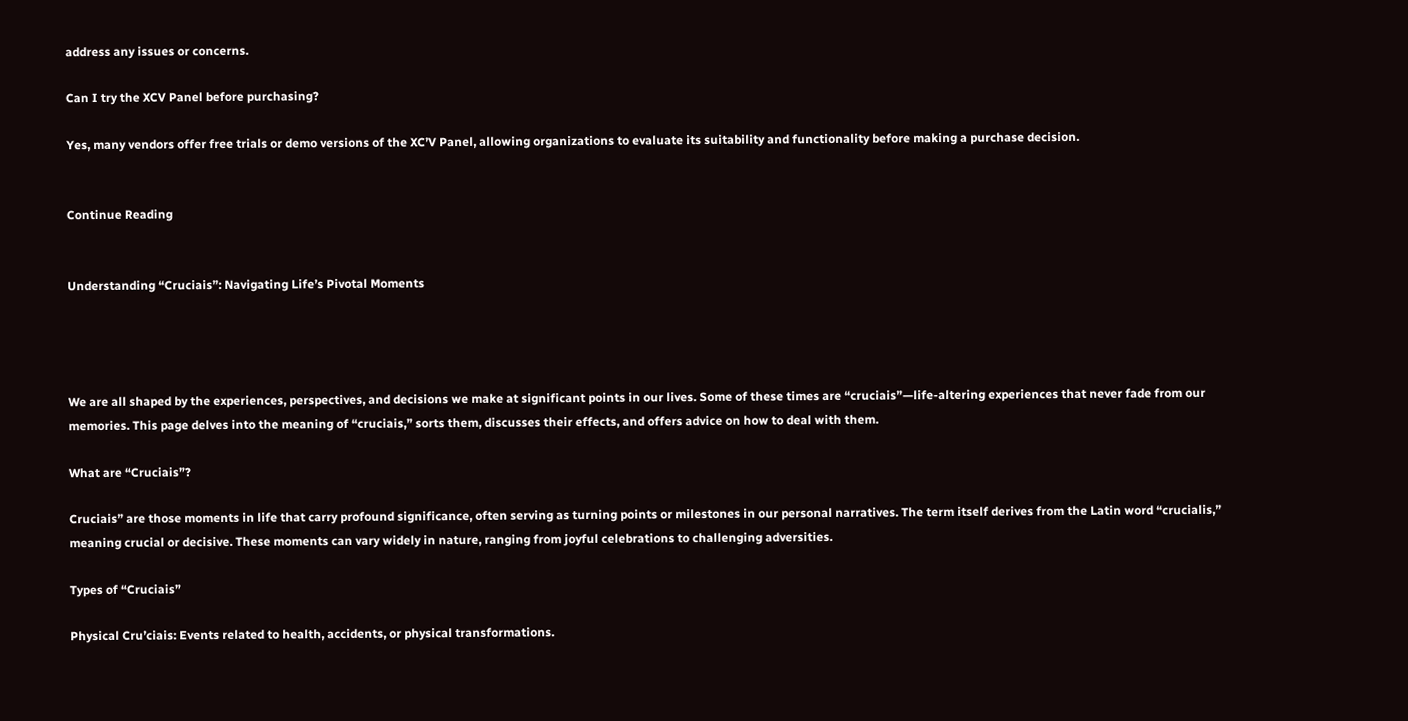address any issues or concerns.

Can I try the XCV Panel before purchasing?

Yes, many vendors offer free trials or demo versions of the XC’V Panel, allowing organizations to evaluate its suitability and functionality before making a purchase decision.


Continue Reading


Understanding “Cruciais”: Navigating Life’s Pivotal Moments




We are all shaped by the experiences, perspectives, and decisions we make at significant points in our lives. Some of these times are “cruciais”—life-altering experiences that never fade from our memories. This page delves into the meaning of “cruciais,” sorts them, discusses their effects, and offers advice on how to deal with them.

What are “Cruciais”?

Cruciais” are those moments in life that carry profound significance, often serving as turning points or milestones in our personal narratives. The term itself derives from the Latin word “crucialis,” meaning crucial or decisive. These moments can vary widely in nature, ranging from joyful celebrations to challenging adversities.

Types of “Cruciais”

Physical Cru’ciais: Events related to health, accidents, or physical transformations.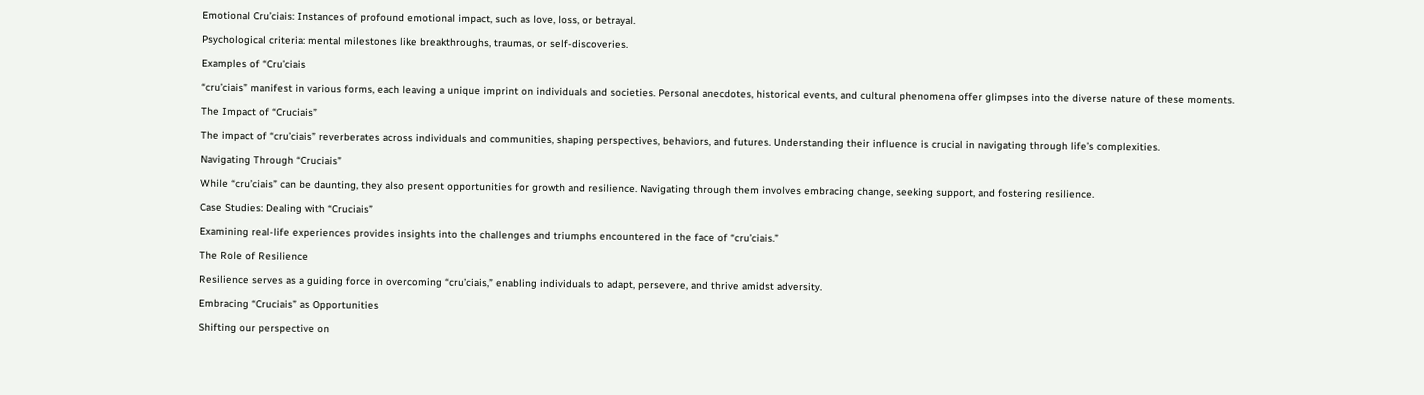Emotional Cru’ciais: Instances of profound emotional impact, such as love, loss, or betrayal.

Psychological criteria: mental milestones like breakthroughs, traumas, or self-discoveries.

Examples of “Cru’ciais

“cru’ciais” manifest in various forms, each leaving a unique imprint on individuals and societies. Personal anecdotes, historical events, and cultural phenomena offer glimpses into the diverse nature of these moments.

The Impact of “Cruciais”

The impact of “cru’ciais” reverberates across individuals and communities, shaping perspectives, behaviors, and futures. Understanding their influence is crucial in navigating through life’s complexities.

Navigating Through “Cruciais”

While “cru’ciais” can be daunting, they also present opportunities for growth and resilience. Navigating through them involves embracing change, seeking support, and fostering resilience.

Case Studies: Dealing with “Cruciais”

Examining real-life experiences provides insights into the challenges and triumphs encountered in the face of “cru’ciais.”

The Role of Resilience

Resilience serves as a guiding force in overcoming “cru’ciais,” enabling individuals to adapt, persevere, and thrive amidst adversity.

Embracing “Cruciais” as Opportunities

Shifting our perspective on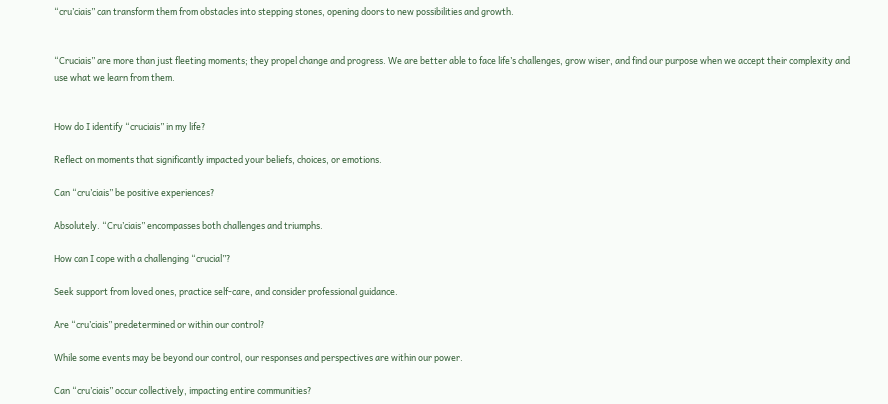“cru’ciais” can transform them from obstacles into stepping stones, opening doors to new possibilities and growth.


“Cruciais” are more than just fleeting moments; they propel change and progress. We are better able to face life’s challenges, grow wiser, and find our purpose when we accept their complexity and use what we learn from them.


How do I identify “cruciais” in my life?

Reflect on moments that significantly impacted your beliefs, choices, or emotions.

Can “cru’ciais” be positive experiences?

Absolutely. “Cru’ciais” encompasses both challenges and triumphs.

How can I cope with a challenging “crucial”?

Seek support from loved ones, practice self-care, and consider professional guidance.

Are “cru’ciais” predetermined or within our control?

While some events may be beyond our control, our responses and perspectives are within our power.

Can “cru’ciais” occur collectively, impacting entire communities?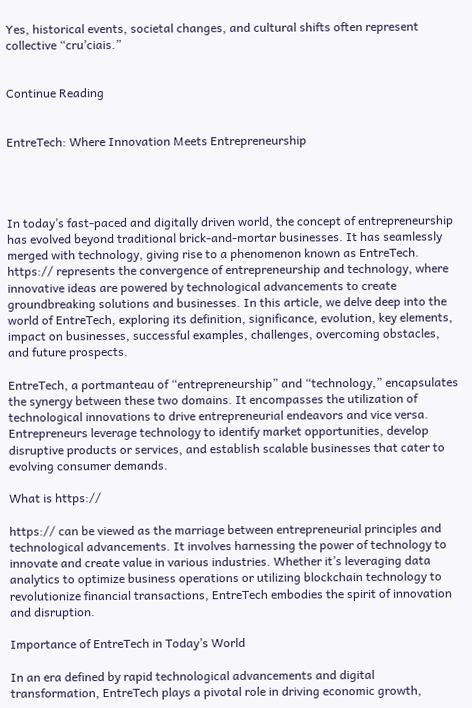Yes, historical events, societal changes, and cultural shifts often represent collective “cru’ciais.”


Continue Reading


EntreTech: Where Innovation Meets Entrepreneurship




In today’s fast-paced and digitally driven world, the concept of entrepreneurship has evolved beyond traditional brick-and-mortar businesses. It has seamlessly merged with technology, giving rise to a phenomenon known as EntreTech. https:// represents the convergence of entrepreneurship and technology, where innovative ideas are powered by technological advancements to create groundbreaking solutions and businesses. In this article, we delve deep into the world of EntreTech, exploring its definition, significance, evolution, key elements, impact on businesses, successful examples, challenges, overcoming obstacles, and future prospects.

EntreTech, a portmanteau of “entrepreneurship” and “technology,” encapsulates the synergy between these two domains. It encompasses the utilization of technological innovations to drive entrepreneurial endeavors and vice versa. Entrepreneurs leverage technology to identify market opportunities, develop disruptive products or services, and establish scalable businesses that cater to evolving consumer demands.

What is https://

https:// can be viewed as the marriage between entrepreneurial principles and technological advancements. It involves harnessing the power of technology to innovate and create value in various industries. Whether it’s leveraging data analytics to optimize business operations or utilizing blockchain technology to revolutionize financial transactions, EntreTech embodies the spirit of innovation and disruption.

Importance of EntreTech in Today’s World

In an era defined by rapid technological advancements and digital transformation, EntreTech plays a pivotal role in driving economic growth,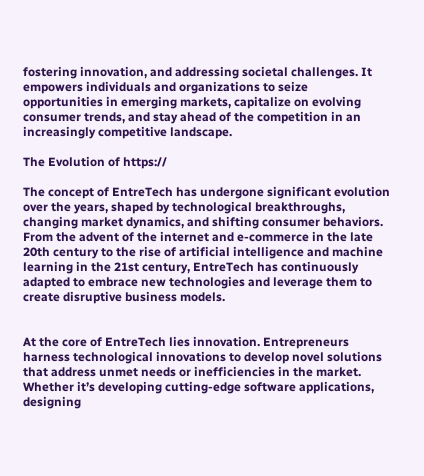fostering innovation, and addressing societal challenges. It empowers individuals and organizations to seize opportunities in emerging markets, capitalize on evolving consumer trends, and stay ahead of the competition in an increasingly competitive landscape.

The Evolution of https://

The concept of EntreTech has undergone significant evolution over the years, shaped by technological breakthroughs, changing market dynamics, and shifting consumer behaviors. From the advent of the internet and e-commerce in the late 20th century to the rise of artificial intelligence and machine learning in the 21st century, EntreTech has continuously adapted to embrace new technologies and leverage them to create disruptive business models.


At the core of EntreTech lies innovation. Entrepreneurs harness technological innovations to develop novel solutions that address unmet needs or inefficiencies in the market. Whether it’s developing cutting-edge software applications, designing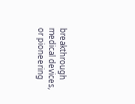breakthrough medical devices, or pioneering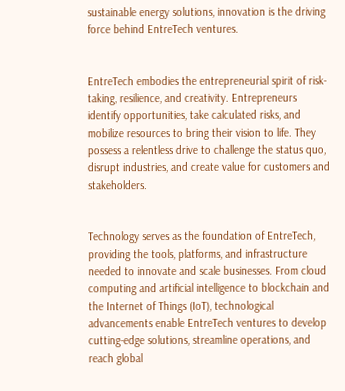sustainable energy solutions, innovation is the driving force behind EntreTech ventures.


EntreTech embodies the entrepreneurial spirit of risk-taking, resilience, and creativity. Entrepreneurs identify opportunities, take calculated risks, and mobilize resources to bring their vision to life. They possess a relentless drive to challenge the status quo, disrupt industries, and create value for customers and stakeholders.


Technology serves as the foundation of EntreTech, providing the tools, platforms, and infrastructure needed to innovate and scale businesses. From cloud computing and artificial intelligence to blockchain and the Internet of Things (IoT), technological advancements enable EntreTech ventures to develop cutting-edge solutions, streamline operations, and reach global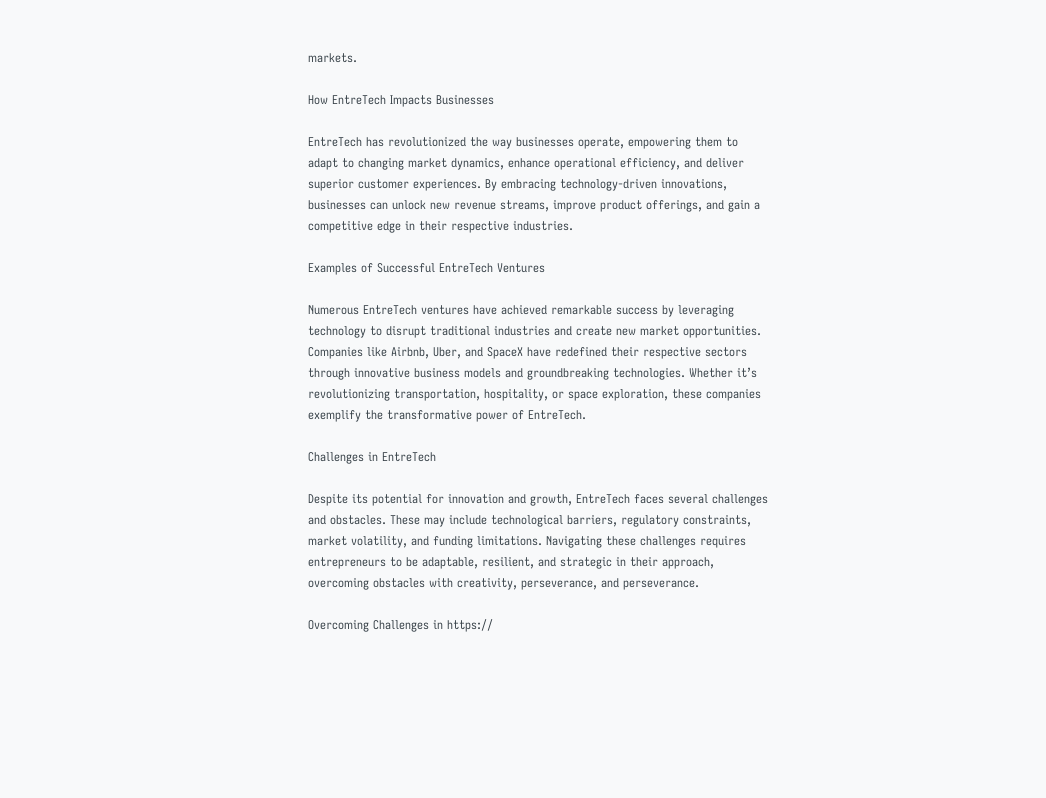markets.

How EntreTech Impacts Businesses

EntreTech has revolutionized the way businesses operate, empowering them to adapt to changing market dynamics, enhance operational efficiency, and deliver superior customer experiences. By embracing technology-driven innovations, businesses can unlock new revenue streams, improve product offerings, and gain a competitive edge in their respective industries.

Examples of Successful EntreTech Ventures

Numerous EntreTech ventures have achieved remarkable success by leveraging technology to disrupt traditional industries and create new market opportunities. Companies like Airbnb, Uber, and SpaceX have redefined their respective sectors through innovative business models and groundbreaking technologies. Whether it’s revolutionizing transportation, hospitality, or space exploration, these companies exemplify the transformative power of EntreTech.

Challenges in EntreTech

Despite its potential for innovation and growth, EntreTech faces several challenges and obstacles. These may include technological barriers, regulatory constraints, market volatility, and funding limitations. Navigating these challenges requires entrepreneurs to be adaptable, resilient, and strategic in their approach, overcoming obstacles with creativity, perseverance, and perseverance.

Overcoming Challenges in https://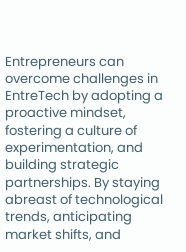Entrepreneurs can overcome challenges in EntreTech by adopting a proactive mindset, fostering a culture of experimentation, and building strategic partnerships. By staying abreast of technological trends, anticipating market shifts, and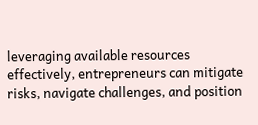leveraging available resources effectively, entrepreneurs can mitigate risks, navigate challenges, and position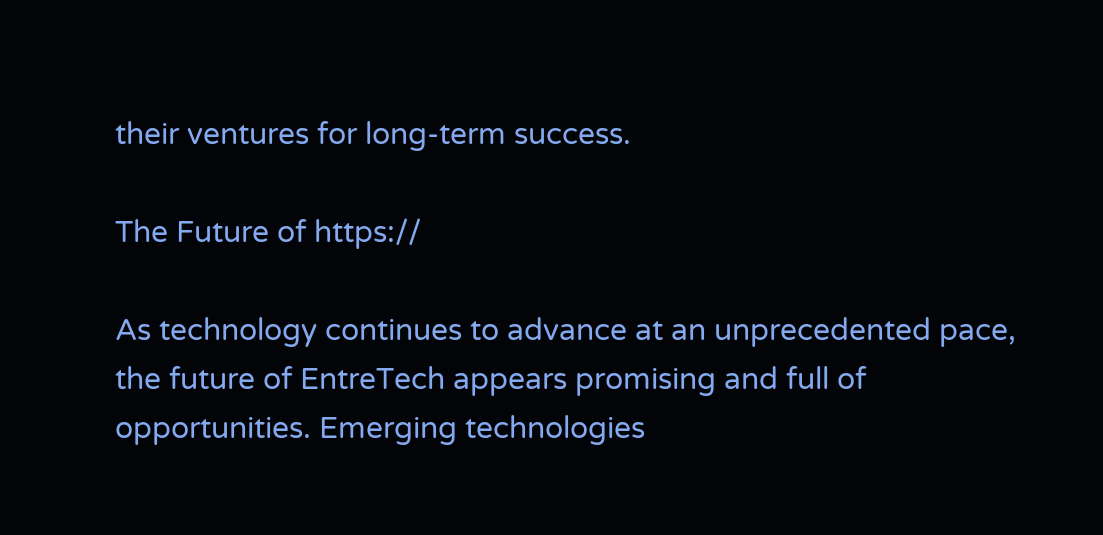their ventures for long-term success.

The Future of https://

As technology continues to advance at an unprecedented pace, the future of EntreTech appears promising and full of opportunities. Emerging technologies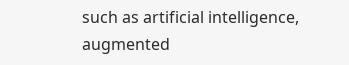such as artificial intelligence, augmented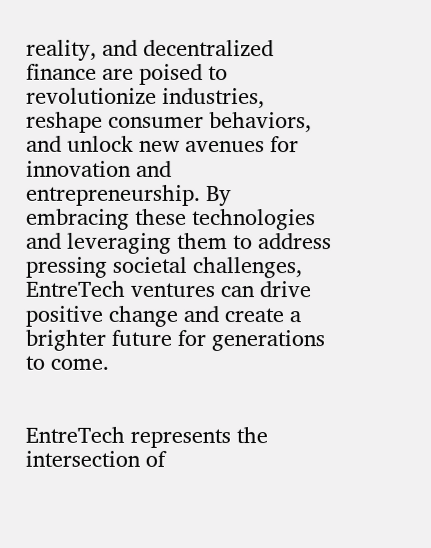reality, and decentralized finance are poised to revolutionize industries, reshape consumer behaviors, and unlock new avenues for innovation and entrepreneurship. By embracing these technologies and leveraging them to address pressing societal challenges, EntreTech ventures can drive positive change and create a brighter future for generations to come.


EntreTech represents the intersection of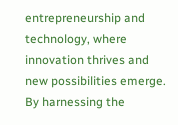entrepreneurship and technology, where innovation thrives and new possibilities emerge. By harnessing the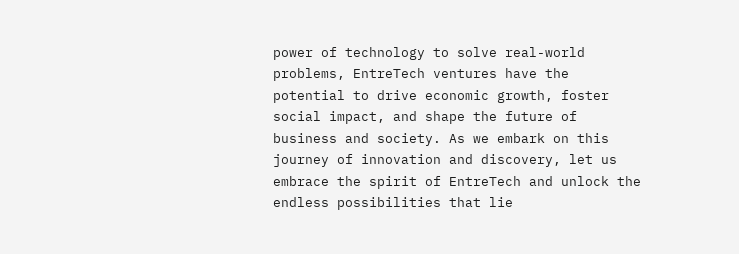power of technology to solve real-world problems, EntreTech ventures have the potential to drive economic growth, foster social impact, and shape the future of business and society. As we embark on this journey of innovation and discovery, let us embrace the spirit of EntreTech and unlock the endless possibilities that lie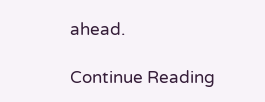ahead.

Continue Reading